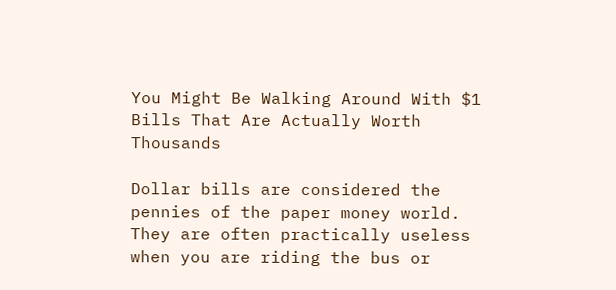You Might Be Walking Around With $1 Bills That Are Actually Worth Thousands

Dollar bills are considered the pennies of the paper money world. They are often practically useless when you are riding the bus or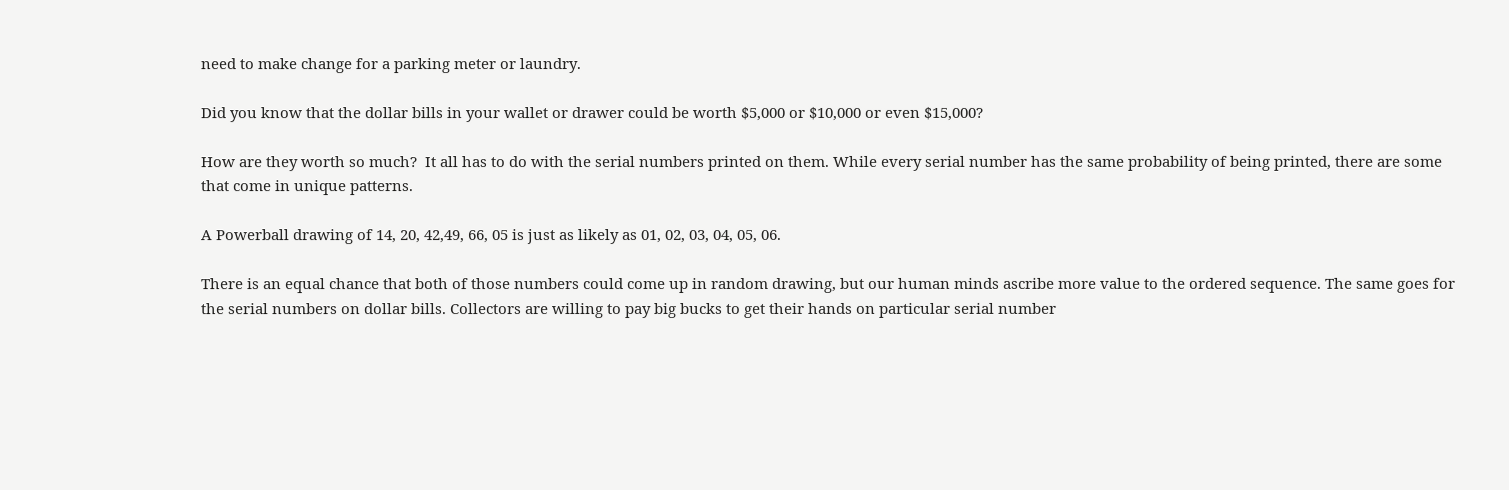need to make change for a parking meter or laundry.

Did you know that the dollar bills in your wallet or drawer could be worth $5,000 or $10,000 or even $15,000?

How are they worth so much?  It all has to do with the serial numbers printed on them. While every serial number has the same probability of being printed, there are some that come in unique patterns.

A Powerball drawing of 14, 20, 42,49, 66, 05 is just as likely as 01, 02, 03, 04, 05, 06.

There is an equal chance that both of those numbers could come up in random drawing, but our human minds ascribe more value to the ordered sequence. The same goes for the serial numbers on dollar bills. Collectors are willing to pay big bucks to get their hands on particular serial number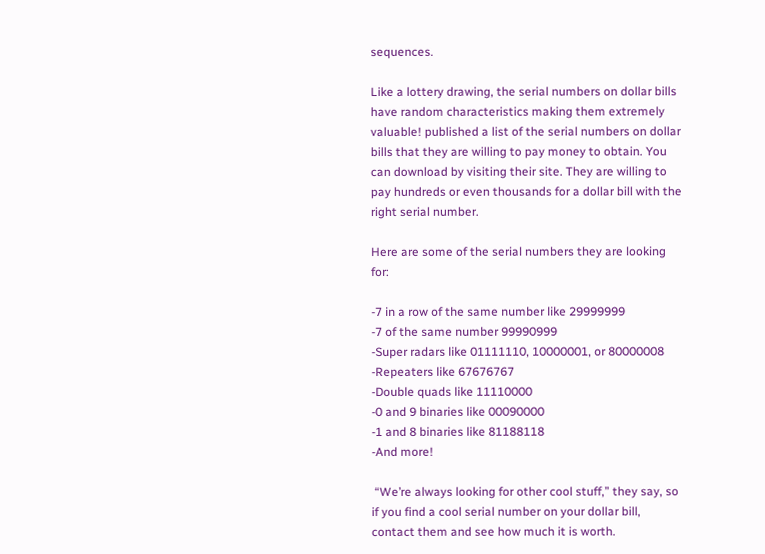sequences.

Like a lottery drawing, the serial numbers on dollar bills have random characteristics making them extremely valuable! published a list of the serial numbers on dollar bills that they are willing to pay money to obtain. You can download by visiting their site. They are willing to pay hundreds or even thousands for a dollar bill with the right serial number.

Here are some of the serial numbers they are looking for:

-7 in a row of the same number like 29999999
-7 of the same number 99990999
-Super radars like 01111110, 10000001, or 80000008
-Repeaters like 67676767
-Double quads like 11110000
-0 and 9 binaries like 00090000
-1 and 8 binaries like 81188118
-And more!

 “We’re always looking for other cool stuff,” they say, so if you find a cool serial number on your dollar bill, contact them and see how much it is worth.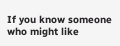If you know someone who might like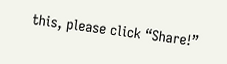this, please click “Share!”